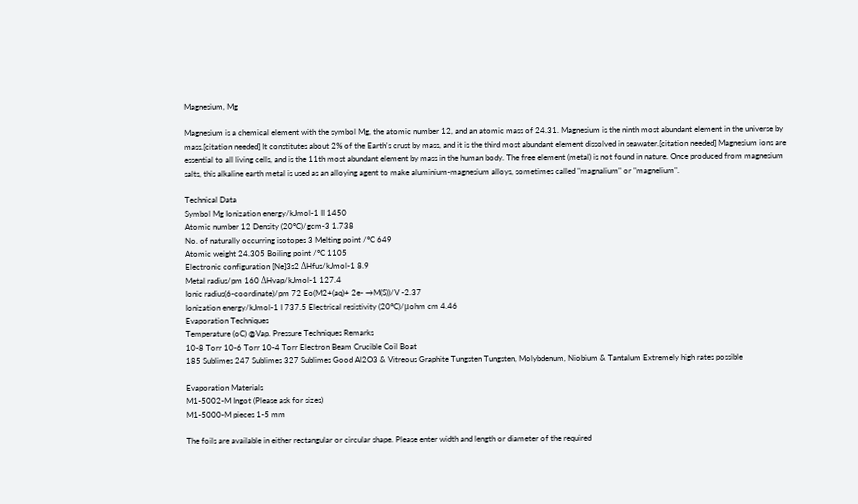Magnesium, Mg

Magnesium is a chemical element with the symbol Mg, the atomic number 12, and an atomic mass of 24.31. Magnesium is the ninth most abundant element in the universe by mass.[citation needed] It constitutes about 2% of the Earth's crust by mass, and it is the third most abundant element dissolved in seawater.[citation needed] Magnesium ions are essential to all living cells, and is the 11th most abundant element by mass in the human body. The free element (metal) is not found in nature. Once produced from magnesium salts, this alkaline earth metal is used as an alloying agent to make aluminium-magnesium alloys, sometimes called "magnalium" or "magnelium".

Technical Data
Symbol Mg Ionization energy/kJmol-1 II 1450
Atomic number 12 Density (20°C)/gcm-3 1.738
No. of naturally occurring isotopes 3 Melting point /°C 649
Atomic weight 24.305 Boiling point /°C 1105
Electronic configuration [Ne]3s2 ΔHfus/kJmol-1 8.9
Metal radius/pm 160 ΔHvap/kJmol-1 127.4
Ionic radius(6-coordinate)/pm 72 Eo(M2+(aq)+ 2e- →M(S))/V -2.37
Ionization energy/kJmol-1 I 737.5 Electrical resistivity (20°C)/μohm cm 4.46
Evaporation Techniques
Temperature (oC) @Vap. Pressure Techniques Remarks
10-8 Torr 10-6 Torr 10-4 Torr Electron Beam Crucible Coil Boat
185 Sublimes 247 Sublimes 327 Sublimes Good Al2O3 & Vitreous Graphite Tungsten Tungsten, Molybdenum, Niobium & Tantalum Extremely high rates possible

Evaporation Materials
M1-5002-M Ingot (Please ask for sizes)
M1-5000-M pieces 1-5 mm

The foils are available in either rectangular or circular shape. Please enter width and length or diameter of the required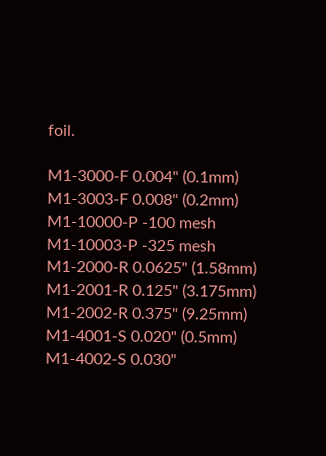foil.

M1-3000-F 0.004" (0.1mm)
M1-3003-F 0.008" (0.2mm)
M1-10000-P -100 mesh
M1-10003-P -325 mesh
M1-2000-R 0.0625" (1.58mm)
M1-2001-R 0.125" (3.175mm)
M1-2002-R 0.375" (9.25mm)
M1-4001-S 0.020" (0.5mm)
M1-4002-S 0.030"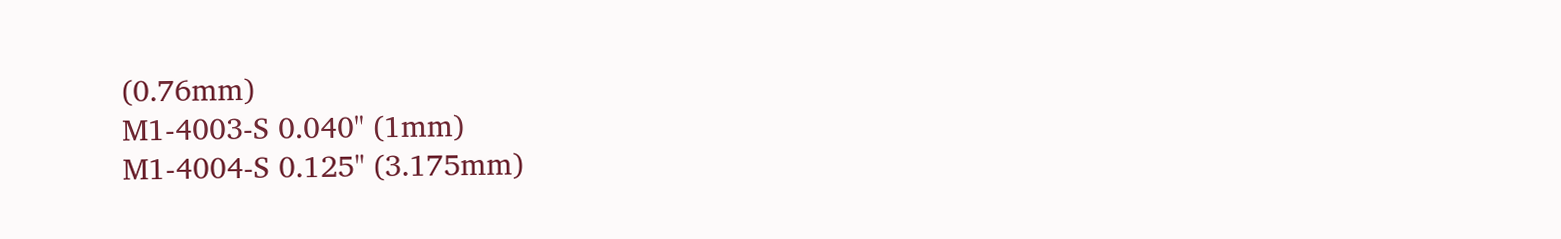(0.76mm)
M1-4003-S 0.040" (1mm)
M1-4004-S 0.125" (3.175mm)